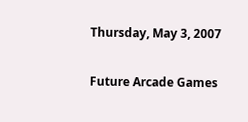Thursday, May 3, 2007

Future Arcade Games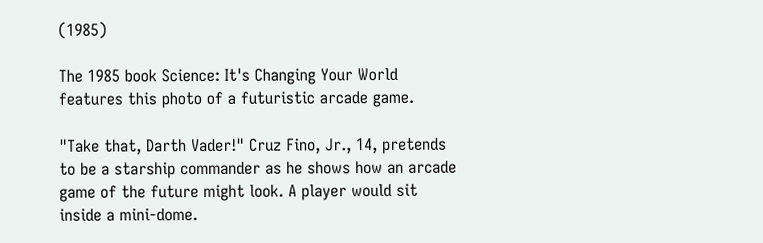(1985)

The 1985 book Science: It's Changing Your World features this photo of a futuristic arcade game.

"Take that, Darth Vader!" Cruz Fino, Jr., 14, pretends to be a starship commander as he shows how an arcade game of the future might look. A player would sit inside a mini-dome.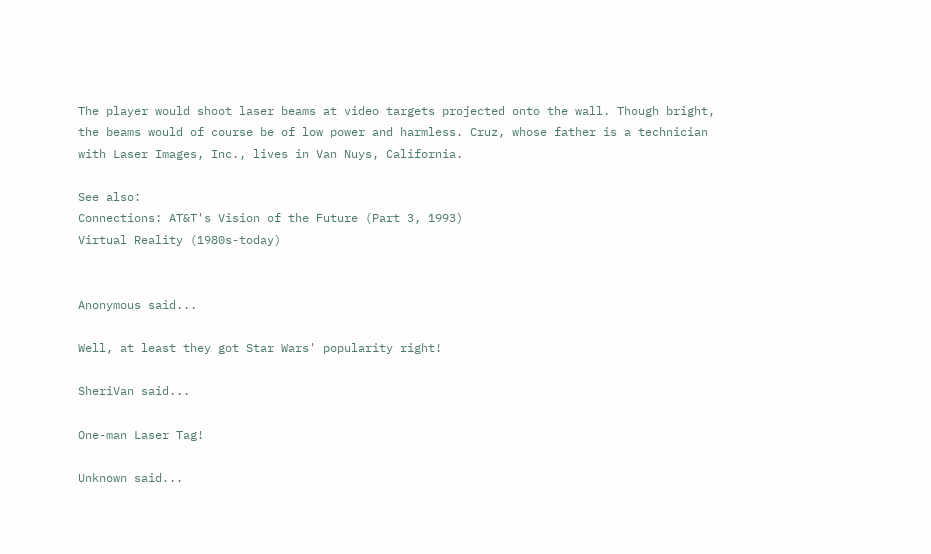The player would shoot laser beams at video targets projected onto the wall. Though bright, the beams would of course be of low power and harmless. Cruz, whose father is a technician with Laser Images, Inc., lives in Van Nuys, California.

See also:
Connections: AT&T's Vision of the Future (Part 3, 1993)
Virtual Reality (1980s-today)


Anonymous said...

Well, at least they got Star Wars' popularity right!

SheriVan said...

One-man Laser Tag!

Unknown said...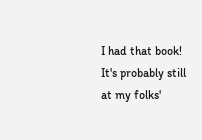I had that book!
It's probably still at my folks'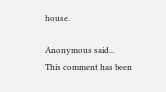house.

Anonymous said...
This comment has been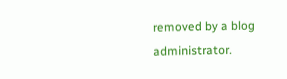removed by a blog administrator.